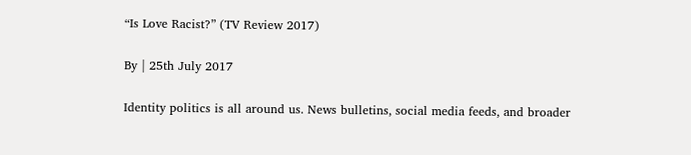“Is Love Racist?” (TV Review 2017)

By | 25th July 2017

Identity politics is all around us. News bulletins, social media feeds, and broader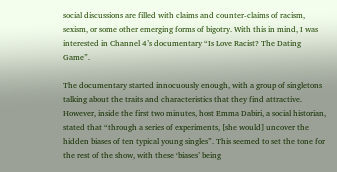social discussions are filled with claims and counter-claims of racism, sexism, or some other emerging forms of bigotry. With this in mind, I was interested in Channel 4’s documentary “Is Love Racist? The Dating Game”.

The documentary started innocuously enough, with a group of singletons talking about the traits and characteristics that they find attractive. However, inside the first two minutes, host Emma Dabiri, a social historian, stated that “through a series of experiments, [she would] uncover the hidden biases of ten typical young singles”. This seemed to set the tone for the rest of the show, with these ‘biases’ being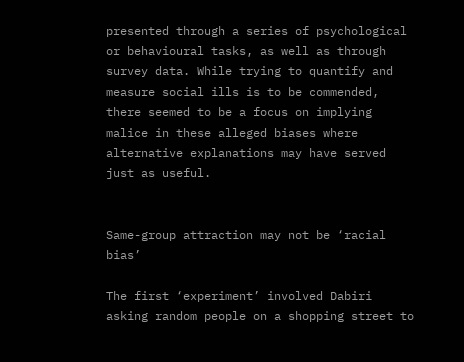presented through a series of psychological or behavioural tasks, as well as through survey data. While trying to quantify and measure social ills is to be commended, there seemed to be a focus on implying malice in these alleged biases where alternative explanations may have served just as useful.


Same-group attraction may not be ‘racial bias’

The first ‘experiment’ involved Dabiri asking random people on a shopping street to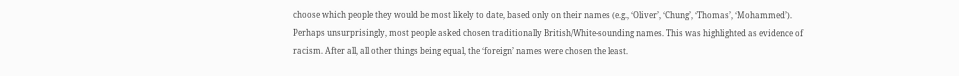choose which people they would be most likely to date, based only on their names (e.g., ‘Oliver’, ‘Chung’, ‘Thomas’, ‘Mohammed’). Perhaps unsurprisingly, most people asked chosen traditionally British/White-sounding names. This was highlighted as evidence of racism. After all, all other things being equal, the ‘foreign’ names were chosen the least.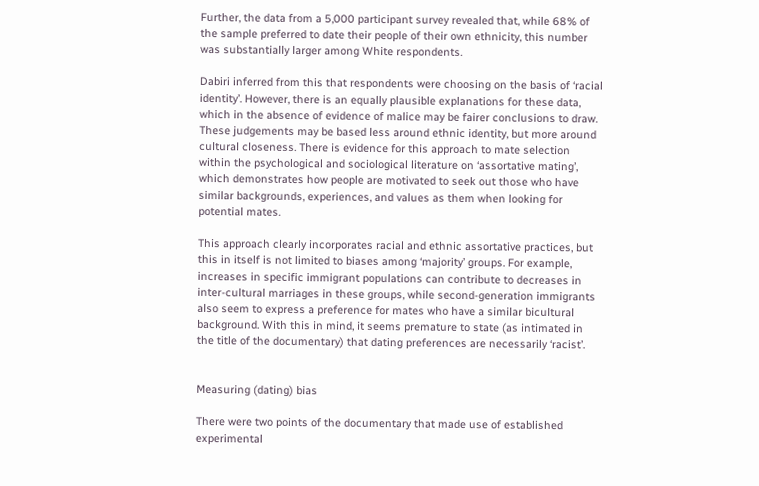Further, the data from a 5,000 participant survey revealed that, while 68% of the sample preferred to date their people of their own ethnicity, this number was substantially larger among White respondents.

Dabiri inferred from this that respondents were choosing on the basis of ‘racial identity’. However, there is an equally plausible explanations for these data, which in the absence of evidence of malice may be fairer conclusions to draw. These judgements may be based less around ethnic identity, but more around cultural closeness. There is evidence for this approach to mate selection within the psychological and sociological literature on ‘assortative mating’, which demonstrates how people are motivated to seek out those who have similar backgrounds, experiences, and values as them when looking for potential mates.

This approach clearly incorporates racial and ethnic assortative practices, but this in itself is not limited to biases among ‘majority’ groups. For example, increases in specific immigrant populations can contribute to decreases in inter-cultural marriages in these groups, while second-generation immigrants also seem to express a preference for mates who have a similar bicultural background. With this in mind, it seems premature to state (as intimated in the title of the documentary) that dating preferences are necessarily ‘racist’.


Measuring (dating) bias

There were two points of the documentary that made use of established experimental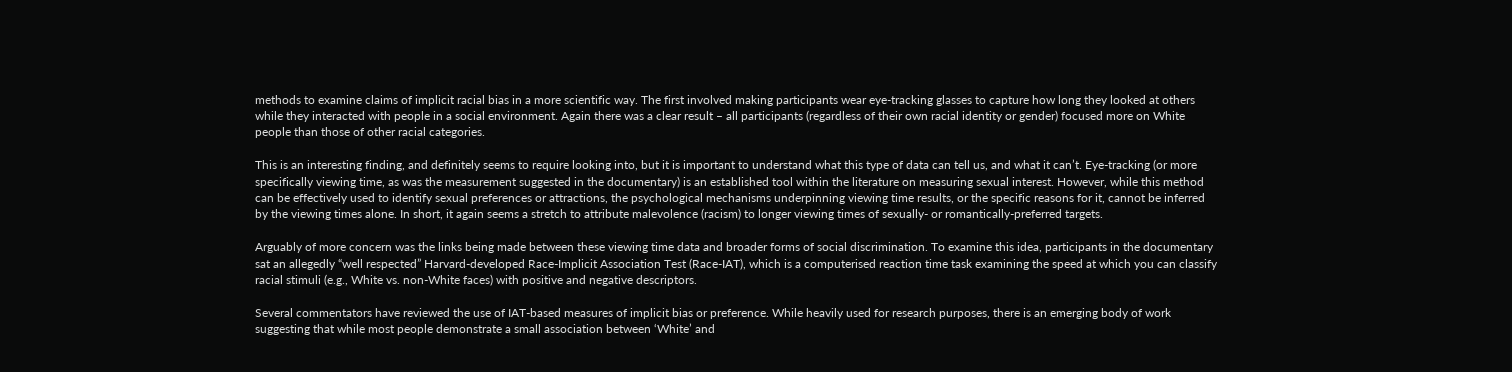methods to examine claims of implicit racial bias in a more scientific way. The first involved making participants wear eye-tracking glasses to capture how long they looked at others while they interacted with people in a social environment. Again there was a clear result – all participants (regardless of their own racial identity or gender) focused more on White people than those of other racial categories.

This is an interesting finding, and definitely seems to require looking into, but it is important to understand what this type of data can tell us, and what it can’t. Eye-tracking (or more specifically viewing time, as was the measurement suggested in the documentary) is an established tool within the literature on measuring sexual interest. However, while this method can be effectively used to identify sexual preferences or attractions, the psychological mechanisms underpinning viewing time results, or the specific reasons for it, cannot be inferred by the viewing times alone. In short, it again seems a stretch to attribute malevolence (racism) to longer viewing times of sexually- or romantically-preferred targets.

Arguably of more concern was the links being made between these viewing time data and broader forms of social discrimination. To examine this idea, participants in the documentary sat an allegedly “well respected” Harvard-developed Race-Implicit Association Test (Race-IAT), which is a computerised reaction time task examining the speed at which you can classify racial stimuli (e.g., White vs. non-White faces) with positive and negative descriptors.

Several commentators have reviewed the use of IAT-based measures of implicit bias or preference. While heavily used for research purposes, there is an emerging body of work suggesting that while most people demonstrate a small association between ‘White’ and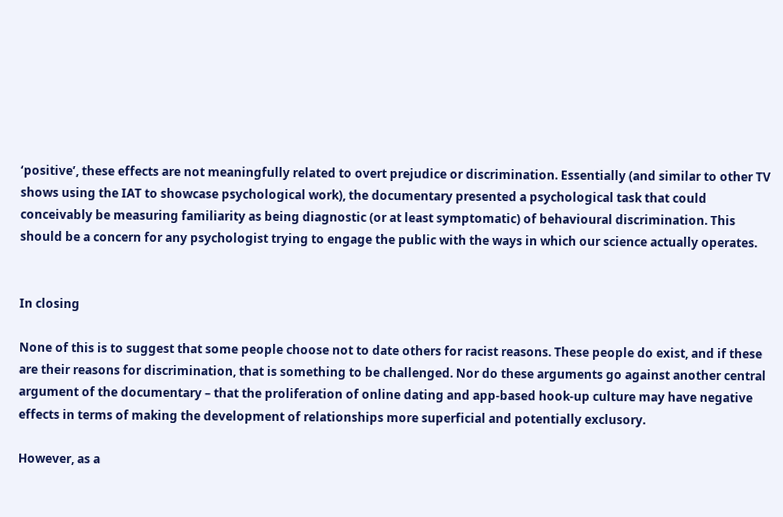‘positive’, these effects are not meaningfully related to overt prejudice or discrimination. Essentially (and similar to other TV shows using the IAT to showcase psychological work), the documentary presented a psychological task that could conceivably be measuring familiarity as being diagnostic (or at least symptomatic) of behavioural discrimination. This should be a concern for any psychologist trying to engage the public with the ways in which our science actually operates.


In closing

None of this is to suggest that some people choose not to date others for racist reasons. These people do exist, and if these are their reasons for discrimination, that is something to be challenged. Nor do these arguments go against another central argument of the documentary – that the proliferation of online dating and app-based hook-up culture may have negative effects in terms of making the development of relationships more superficial and potentially exclusory.

However, as a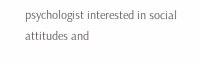psychologist interested in social attitudes and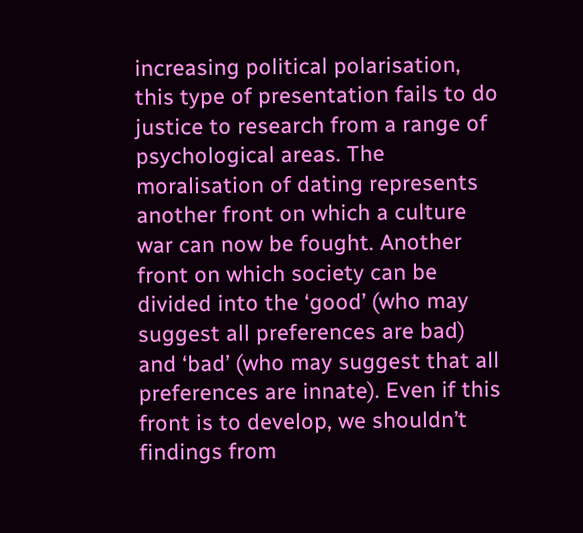increasing political polarisation, this type of presentation fails to do justice to research from a range of psychological areas. The moralisation of dating represents another front on which a culture war can now be fought. Another front on which society can be divided into the ‘good’ (who may suggest all preferences are bad) and ‘bad’ (who may suggest that all preferences are innate). Even if this front is to develop, we shouldn’t findings from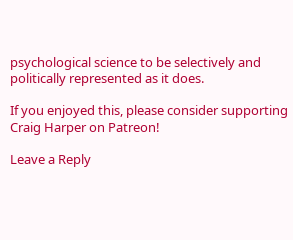psychological science to be selectively and politically represented as it does.

If you enjoyed this, please consider supporting Craig Harper on Patreon!

Leave a Reply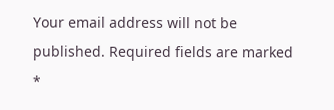Your email address will not be published. Required fields are marked *